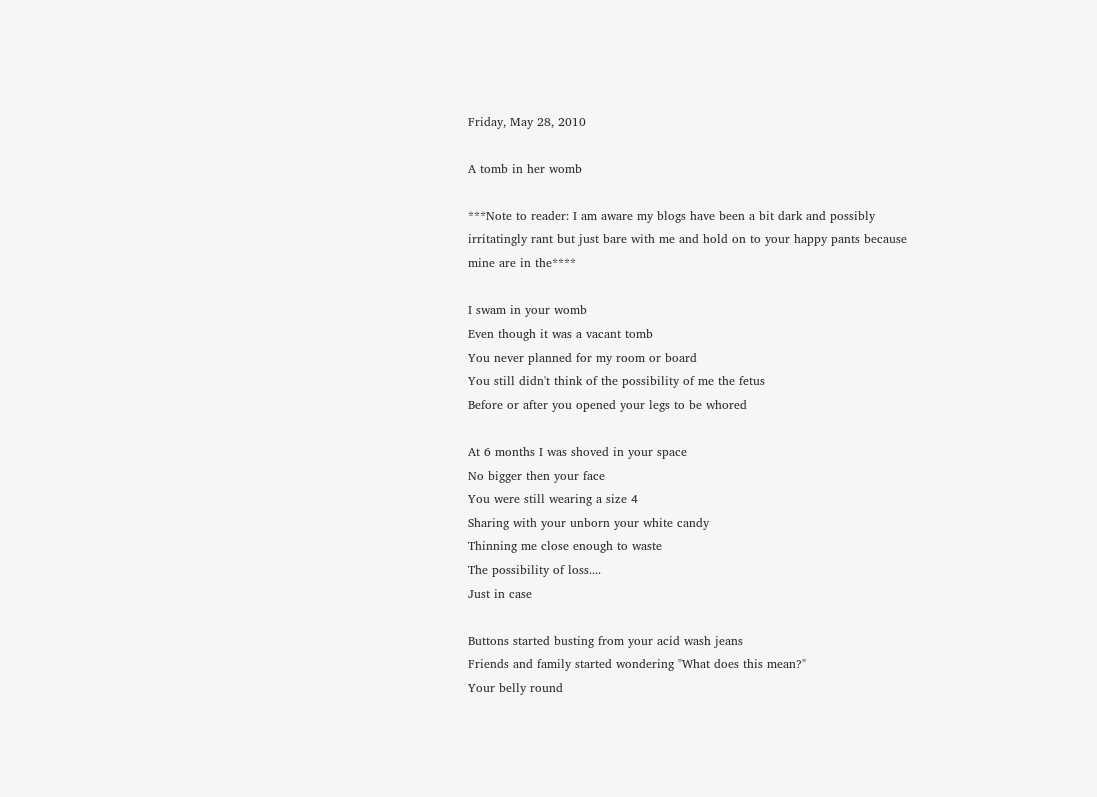Friday, May 28, 2010

A tomb in her womb

***Note to reader: I am aware my blogs have been a bit dark and possibly irritatingly rant but just bare with me and hold on to your happy pants because mine are in the****

I swam in your womb
Even though it was a vacant tomb
You never planned for my room or board
You still didn't think of the possibility of me the fetus
Before or after you opened your legs to be whored

At 6 months I was shoved in your space
No bigger then your face
You were still wearing a size 4
Sharing with your unborn your white candy
Thinning me close enough to waste
The possibility of loss....
Just in case

Buttons started busting from your acid wash jeans
Friends and family started wondering "What does this mean?"
Your belly round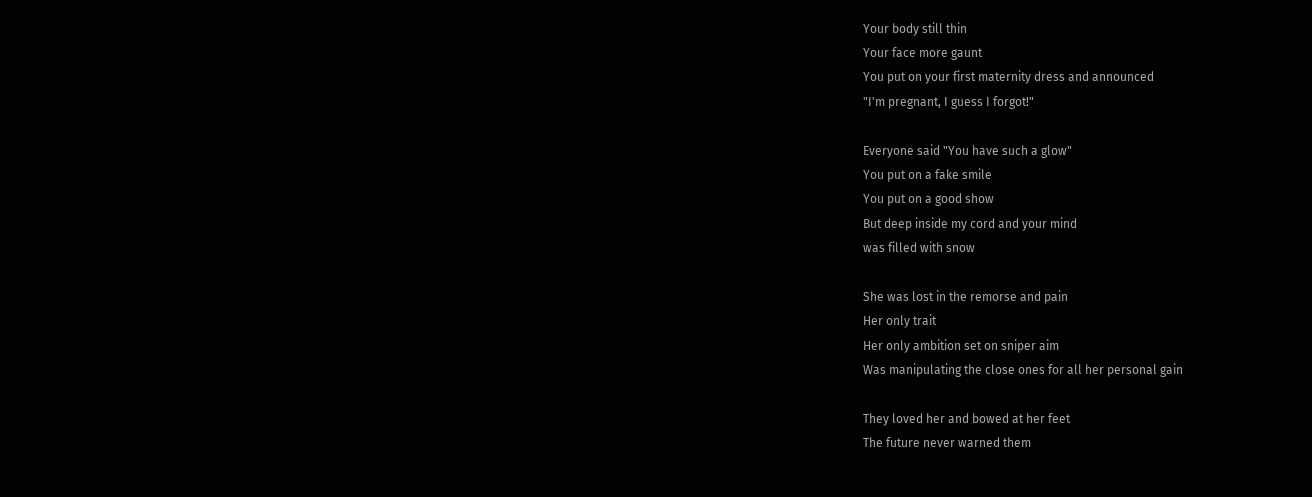Your body still thin
Your face more gaunt
You put on your first maternity dress and announced
"I'm pregnant, I guess I forgot!"

Everyone said "You have such a glow"
You put on a fake smile
You put on a good show
But deep inside my cord and your mind
was filled with snow

She was lost in the remorse and pain
Her only trait
Her only ambition set on sniper aim
Was manipulating the close ones for all her personal gain

They loved her and bowed at her feet
The future never warned them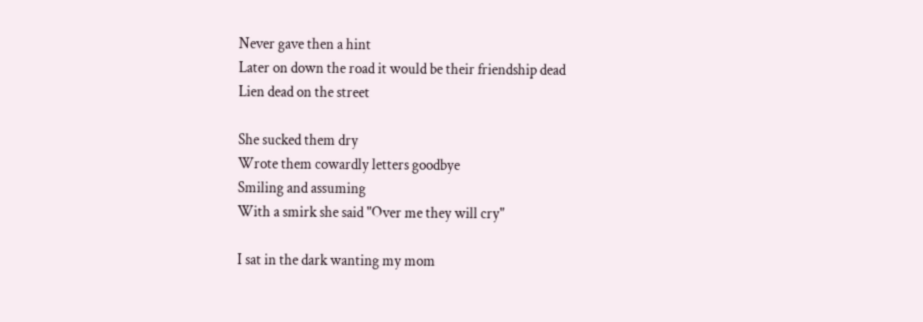Never gave then a hint
Later on down the road it would be their friendship dead
Lien dead on the street

She sucked them dry
Wrote them cowardly letters goodbye
Smiling and assuming
With a smirk she said "Over me they will cry"

I sat in the dark wanting my mom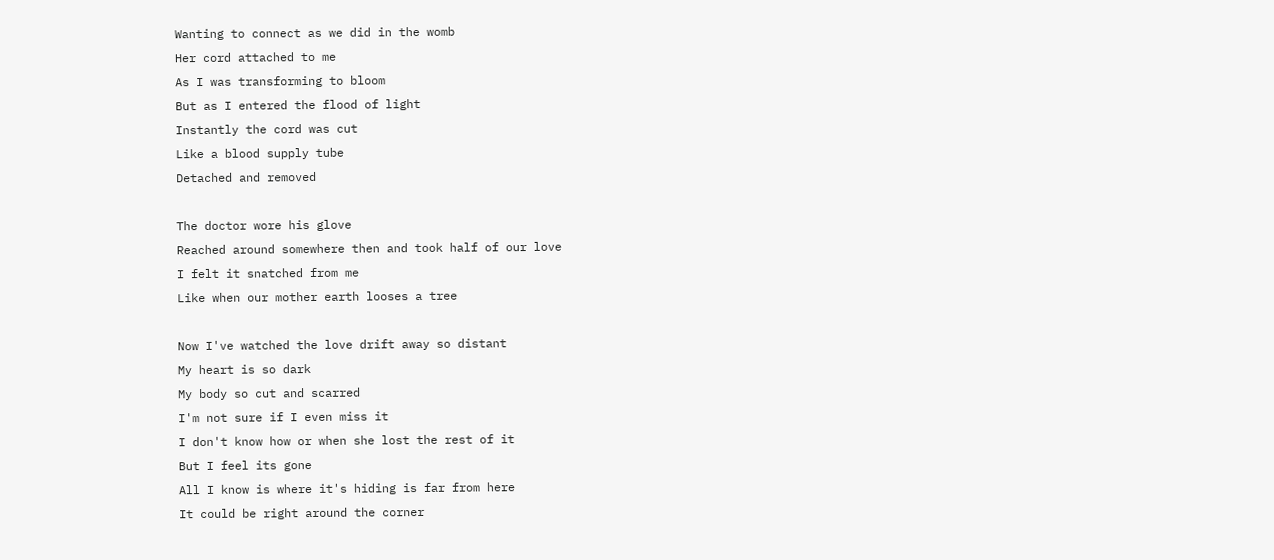Wanting to connect as we did in the womb
Her cord attached to me
As I was transforming to bloom
But as I entered the flood of light
Instantly the cord was cut
Like a blood supply tube
Detached and removed

The doctor wore his glove
Reached around somewhere then and took half of our love
I felt it snatched from me
Like when our mother earth looses a tree

Now I've watched the love drift away so distant
My heart is so dark
My body so cut and scarred
I'm not sure if I even miss it
I don't know how or when she lost the rest of it
But I feel its gone
All I know is where it's hiding is far from here
It could be right around the corner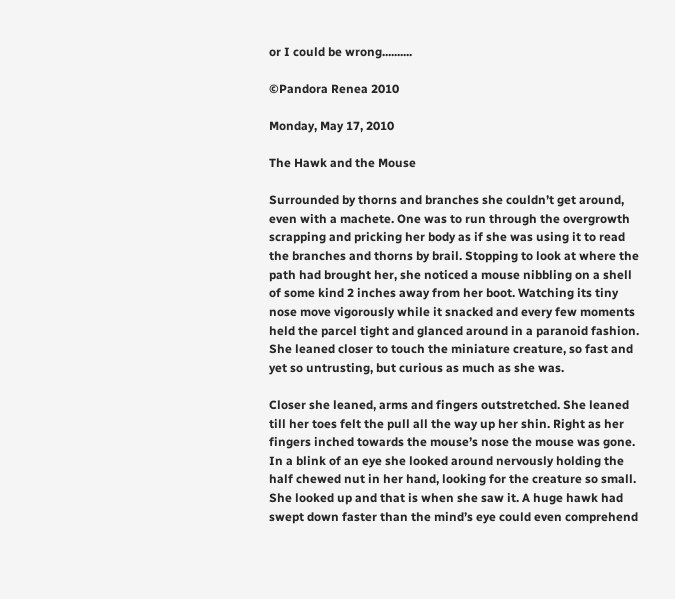or I could be wrong..........

©Pandora Renea 2010

Monday, May 17, 2010

The Hawk and the Mouse

Surrounded by thorns and branches she couldn’t get around, even with a machete. One was to run through the overgrowth scrapping and pricking her body as if she was using it to read the branches and thorns by brail. Stopping to look at where the path had brought her, she noticed a mouse nibbling on a shell of some kind 2 inches away from her boot. Watching its tiny nose move vigorously while it snacked and every few moments held the parcel tight and glanced around in a paranoid fashion. She leaned closer to touch the miniature creature, so fast and yet so untrusting, but curious as much as she was.

Closer she leaned, arms and fingers outstretched. She leaned till her toes felt the pull all the way up her shin. Right as her fingers inched towards the mouse’s nose the mouse was gone. In a blink of an eye she looked around nervously holding the half chewed nut in her hand, looking for the creature so small. She looked up and that is when she saw it. A huge hawk had swept down faster than the mind’s eye could even comprehend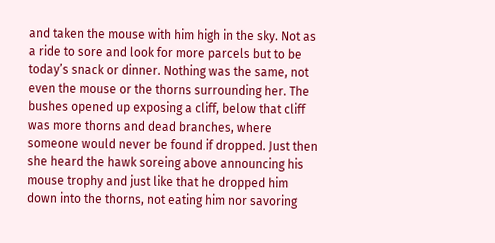and taken the mouse with him high in the sky. Not as a ride to sore and look for more parcels but to be today’s snack or dinner. Nothing was the same, not even the mouse or the thorns surrounding her. The bushes opened up exposing a cliff, below that cliff was more thorns and dead branches, where someone would never be found if dropped. Just then she heard the hawk soreing above announcing his mouse trophy and just like that he dropped him down into the thorns, not eating him nor savoring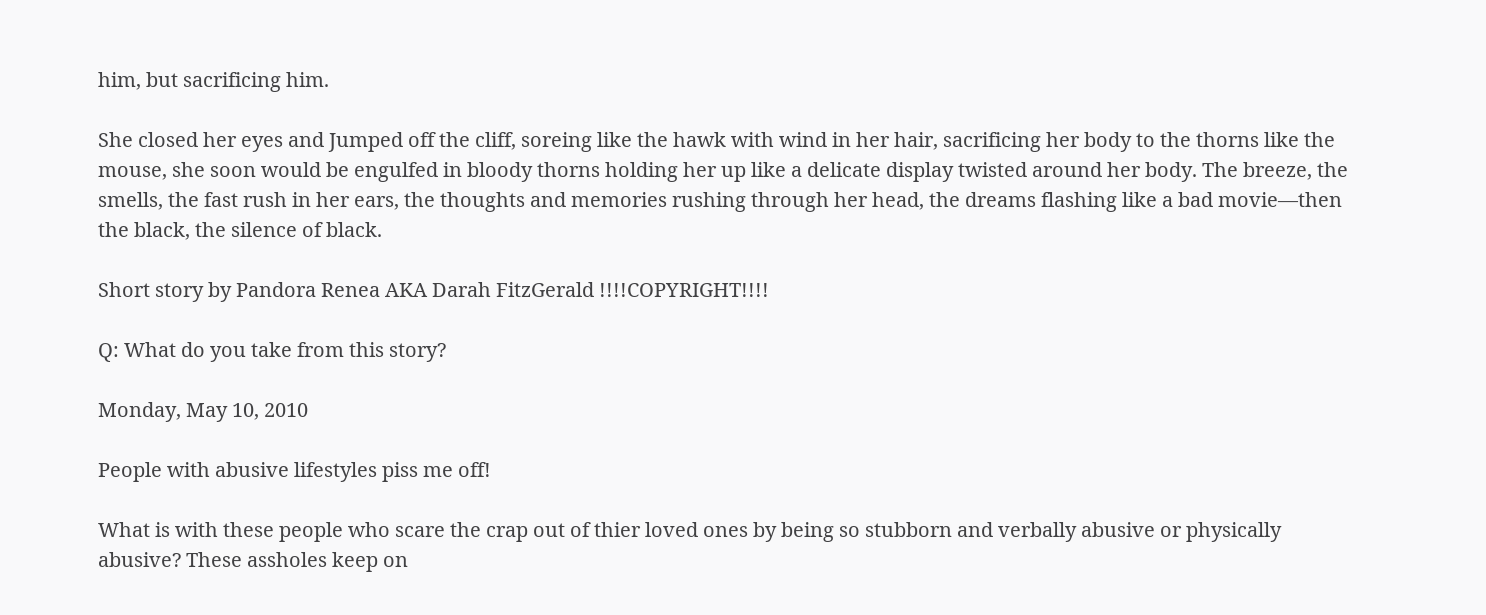him, but sacrificing him.

She closed her eyes and Jumped off the cliff, soreing like the hawk with wind in her hair, sacrificing her body to the thorns like the mouse, she soon would be engulfed in bloody thorns holding her up like a delicate display twisted around her body. The breeze, the smells, the fast rush in her ears, the thoughts and memories rushing through her head, the dreams flashing like a bad movie—then the black, the silence of black.

Short story by Pandora Renea AKA Darah FitzGerald !!!!COPYRIGHT!!!!

Q: What do you take from this story?

Monday, May 10, 2010

People with abusive lifestyles piss me off!

What is with these people who scare the crap out of thier loved ones by being so stubborn and verbally abusive or physically abusive? These assholes keep on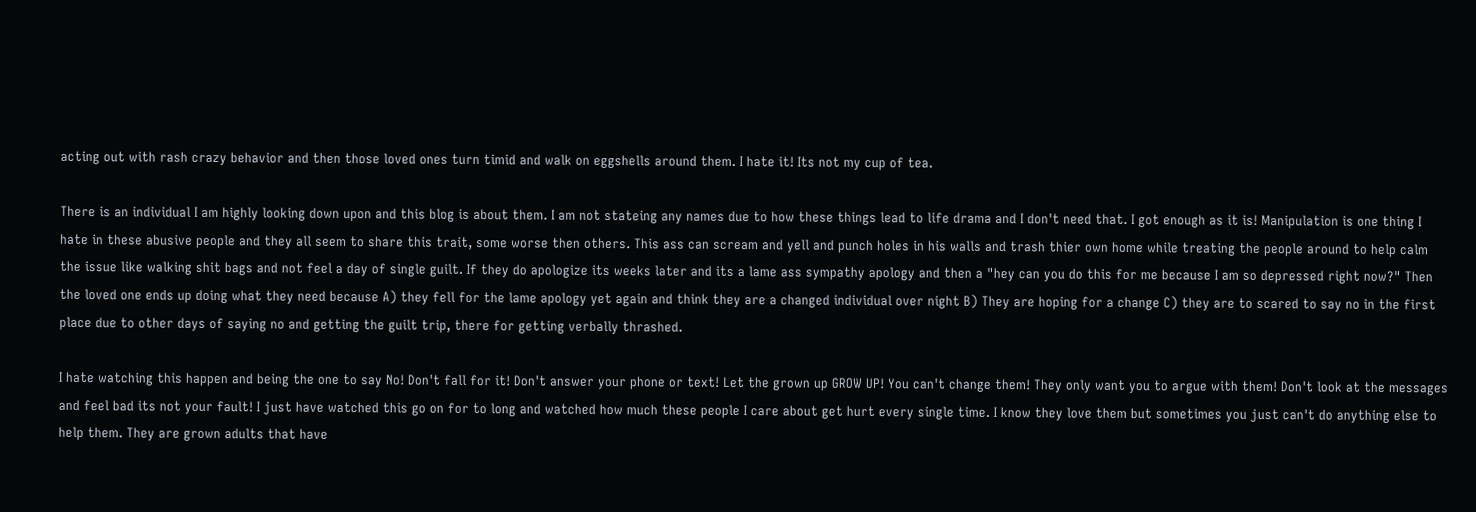acting out with rash crazy behavior and then those loved ones turn timid and walk on eggshells around them. I hate it! Its not my cup of tea.

There is an individual I am highly looking down upon and this blog is about them. I am not stateing any names due to how these things lead to life drama and I don't need that. I got enough as it is! Manipulation is one thing I hate in these abusive people and they all seem to share this trait, some worse then others. This ass can scream and yell and punch holes in his walls and trash thier own home while treating the people around to help calm the issue like walking shit bags and not feel a day of single guilt. If they do apologize its weeks later and its a lame ass sympathy apology and then a "hey can you do this for me because I am so depressed right now?" Then the loved one ends up doing what they need because A) they fell for the lame apology yet again and think they are a changed individual over night B) They are hoping for a change C) they are to scared to say no in the first place due to other days of saying no and getting the guilt trip, there for getting verbally thrashed.

I hate watching this happen and being the one to say No! Don't fall for it! Don't answer your phone or text! Let the grown up GROW UP! You can't change them! They only want you to argue with them! Don't look at the messages and feel bad its not your fault! I just have watched this go on for to long and watched how much these people I care about get hurt every single time. I know they love them but sometimes you just can't do anything else to help them. They are grown adults that have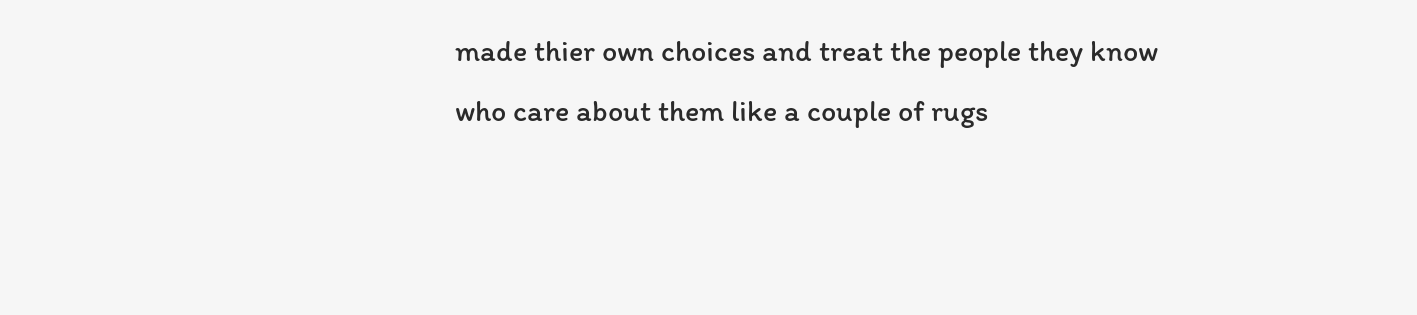made thier own choices and treat the people they know who care about them like a couple of rugs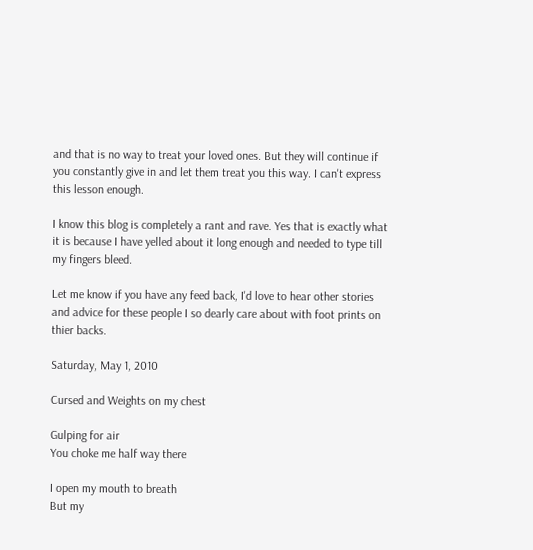and that is no way to treat your loved ones. But they will continue if you constantly give in and let them treat you this way. I can't express this lesson enough.

I know this blog is completely a rant and rave. Yes that is exactly what it is because I have yelled about it long enough and needed to type till my fingers bleed.

Let me know if you have any feed back, I'd love to hear other stories and advice for these people I so dearly care about with foot prints on thier backs.

Saturday, May 1, 2010

Cursed and Weights on my chest

Gulping for air
You choke me half way there

I open my mouth to breath
But my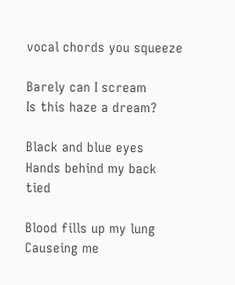vocal chords you squeeze

Barely can I scream
Is this haze a dream?

Black and blue eyes
Hands behind my back tied

Blood fills up my lung
Causeing me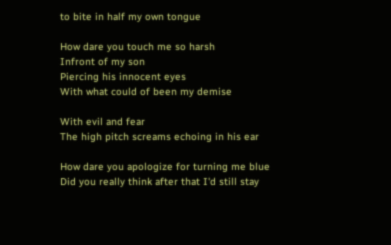to bite in half my own tongue

How dare you touch me so harsh
Infront of my son
Piercing his innocent eyes
With what could of been my demise

With evil and fear
The high pitch screams echoing in his ear

How dare you apologize for turning me blue
Did you really think after that I'd still stay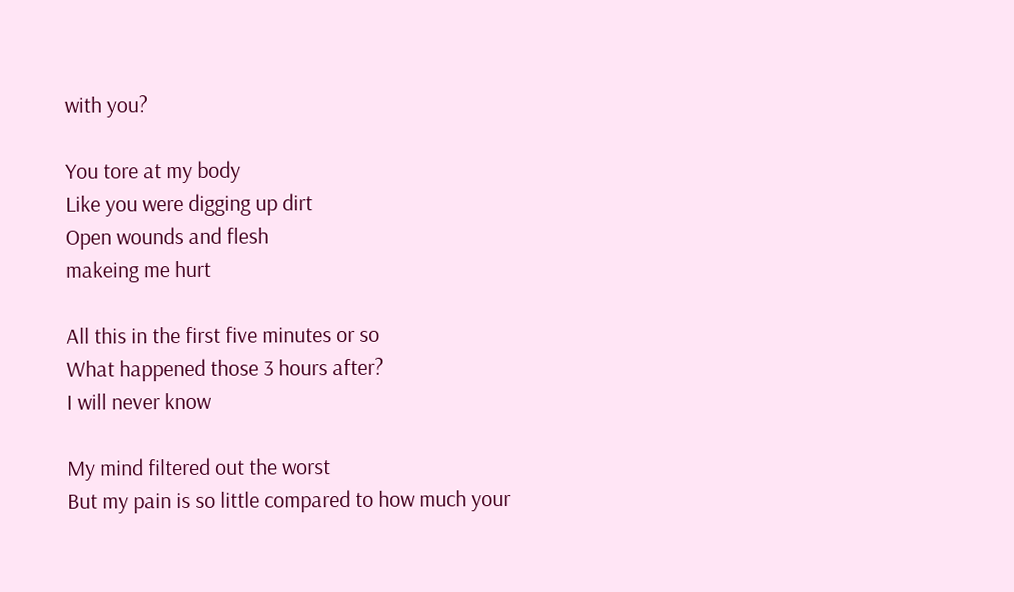with you?

You tore at my body
Like you were digging up dirt
Open wounds and flesh
makeing me hurt

All this in the first five minutes or so
What happened those 3 hours after?
I will never know

My mind filtered out the worst
But my pain is so little compared to how much your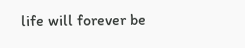life will forever be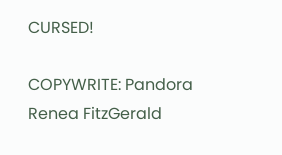CURSED!

COPYWRITE: Pandora Renea FitzGerald